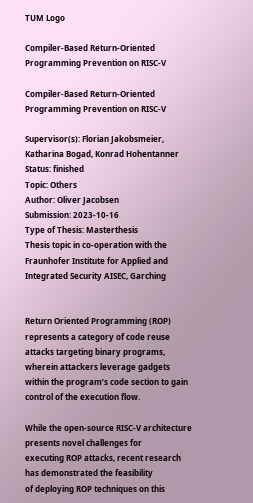TUM Logo

Compiler-Based Return-Oriented Programming Prevention on RISC-V

Compiler-Based Return-Oriented Programming Prevention on RISC-V

Supervisor(s): Florian Jakobsmeier, Katharina Bogad, Konrad Hohentanner
Status: finished
Topic: Others
Author: Oliver Jacobsen
Submission: 2023-10-16
Type of Thesis: Masterthesis
Thesis topic in co-operation with the Fraunhofer Institute for Applied and Integrated Security AISEC, Garching


Return Oriented Programming (ROP) represents a category of code reuse
attacks targeting binary programs, wherein attackers leverage gadgets
within the program’s code section to gain control of the execution flow.

While the open-source RISC-V architecture presents novel challenges for
executing ROP attacks, recent research has demonstrated the feasibility
of deploying ROP techniques on this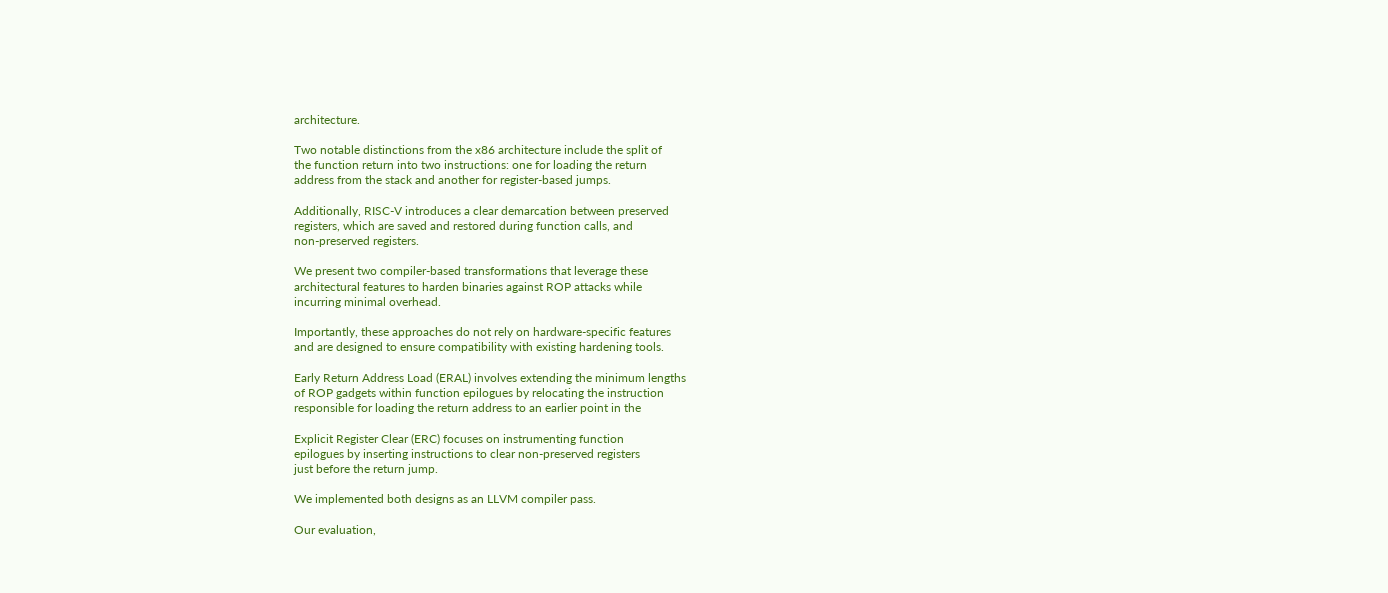architecture.

Two notable distinctions from the x86 architecture include the split of
the function return into two instructions: one for loading the return
address from the stack and another for register-based jumps.

Additionally, RISC-V introduces a clear demarcation between preserved
registers, which are saved and restored during function calls, and
non-preserved registers.

We present two compiler-based transformations that leverage these
architectural features to harden binaries against ROP attacks while
incurring minimal overhead.

Importantly, these approaches do not rely on hardware-specific features
and are designed to ensure compatibility with existing hardening tools.

Early Return Address Load (ERAL) involves extending the minimum lengths
of ROP gadgets within function epilogues by relocating the instruction
responsible for loading the return address to an earlier point in the

Explicit Register Clear (ERC) focuses on instrumenting function
epilogues by inserting instructions to clear non-preserved registers
just before the return jump.

We implemented both designs as an LLVM compiler pass.

Our evaluation,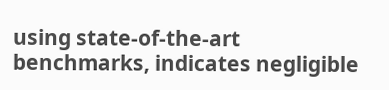using state-of-the-art benchmarks, indicates negligible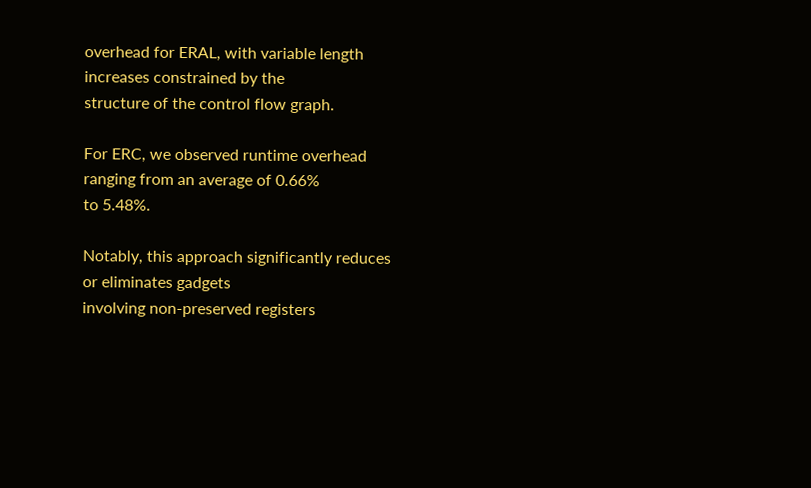overhead for ERAL, with variable length increases constrained by the
structure of the control flow graph.

For ERC, we observed runtime overhead ranging from an average of 0.66%
to 5.48%.

Notably, this approach significantly reduces or eliminates gadgets
involving non-preserved registers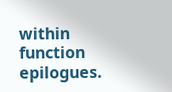within function epilogues.